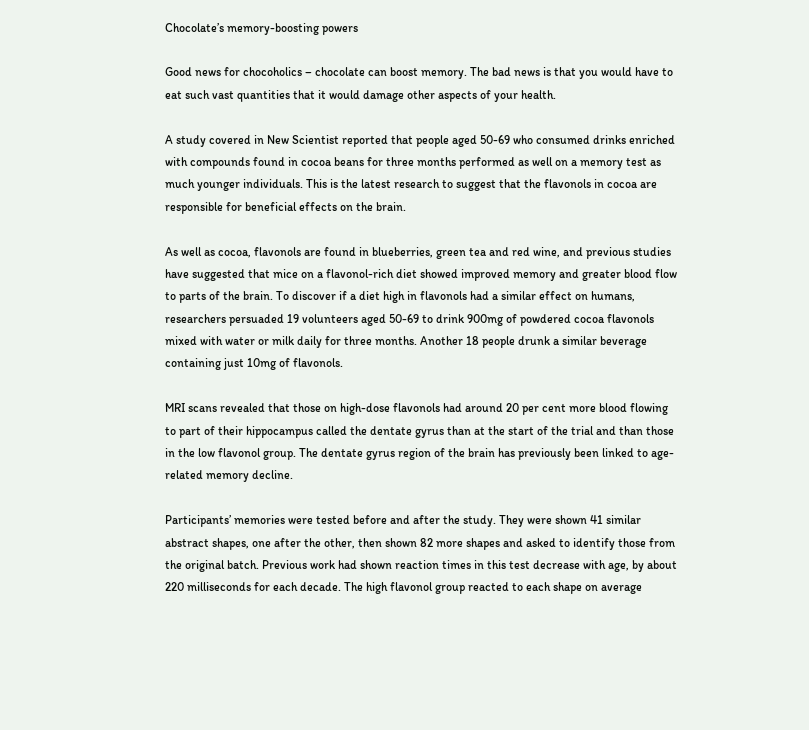Chocolate’s memory-boosting powers

Good news for chocoholics – chocolate can boost memory. The bad news is that you would have to eat such vast quantities that it would damage other aspects of your health.

A study covered in New Scientist reported that people aged 50-69 who consumed drinks enriched with compounds found in cocoa beans for three months performed as well on a memory test as much younger individuals. This is the latest research to suggest that the flavonols in cocoa are responsible for beneficial effects on the brain.

As well as cocoa, flavonols are found in blueberries, green tea and red wine, and previous studies have suggested that mice on a flavonol-rich diet showed improved memory and greater blood flow to parts of the brain. To discover if a diet high in flavonols had a similar effect on humans, researchers persuaded 19 volunteers aged 50-69 to drink 900mg of powdered cocoa flavonols mixed with water or milk daily for three months. Another 18 people drunk a similar beverage containing just 10mg of flavonols.

MRI scans revealed that those on high-dose flavonols had around 20 per cent more blood flowing to part of their hippocampus called the dentate gyrus than at the start of the trial and than those in the low flavonol group. The dentate gyrus region of the brain has previously been linked to age-related memory decline.

Participants’ memories were tested before and after the study. They were shown 41 similar abstract shapes, one after the other, then shown 82 more shapes and asked to identify those from the original batch. Previous work had shown reaction times in this test decrease with age, by about 220 milliseconds for each decade. The high flavonol group reacted to each shape on average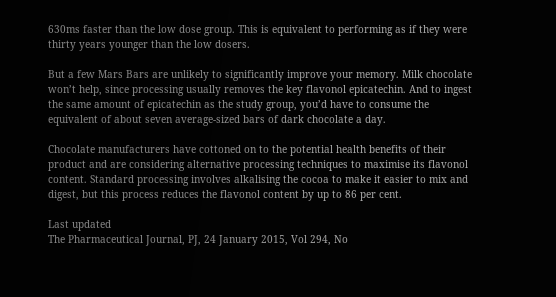630ms faster than the low dose group. This is equivalent to performing as if they were thirty years younger than the low dosers.

But a few Mars Bars are unlikely to significantly improve your memory. Milk chocolate won’t help, since processing usually removes the key flavonol epicatechin. And to ingest the same amount of epicatechin as the study group, you’d have to consume the equivalent of about seven average-sized bars of dark chocolate a day.

Chocolate manufacturers have cottoned on to the potential health benefits of their product and are considering alternative processing techniques to maximise its flavonol content. Standard processing involves alkalising the cocoa to make it easier to mix and digest, but this process reduces the flavonol content by up to 86 per cent.

Last updated
The Pharmaceutical Journal, PJ, 24 January 2015, Vol 294, No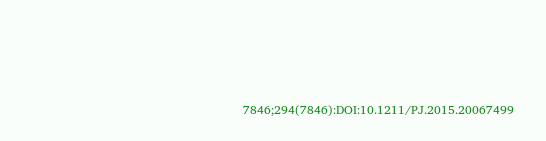7846;294(7846):DOI:10.1211/PJ.2015.20067499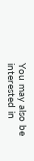You may also be interested in